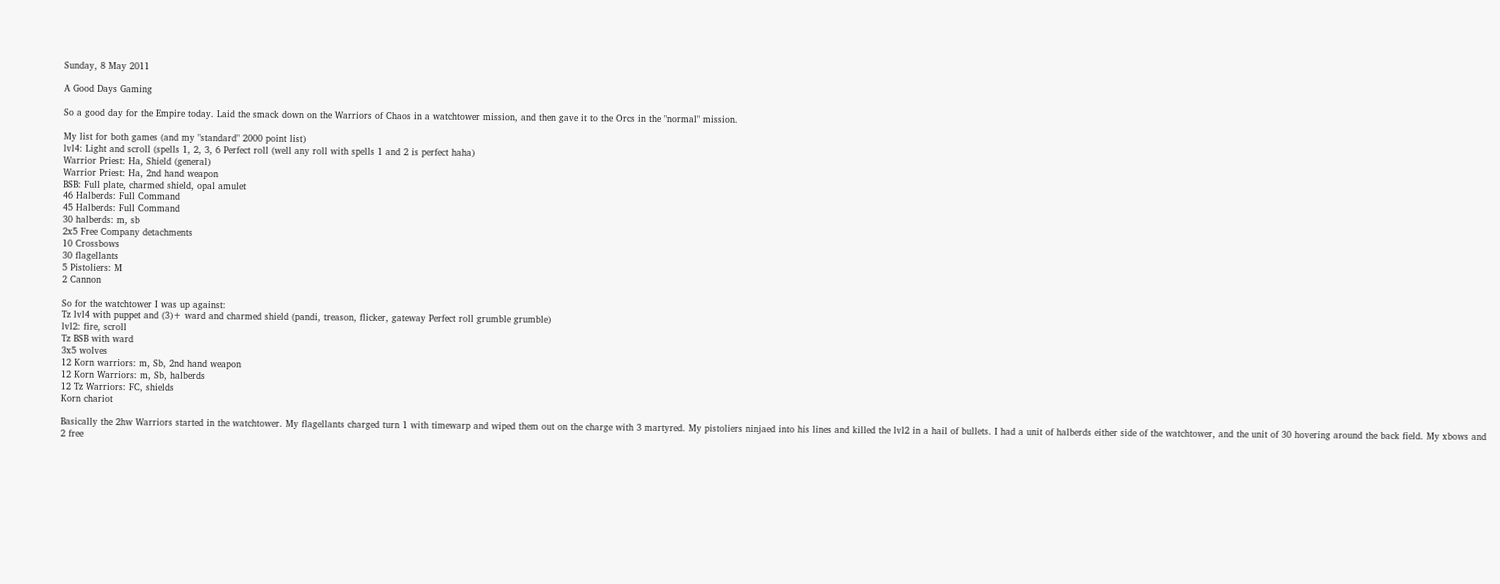Sunday, 8 May 2011

A Good Days Gaming

So a good day for the Empire today. Laid the smack down on the Warriors of Chaos in a watchtower mission, and then gave it to the Orcs in the "normal" mission.

My list for both games (and my "standard" 2000 point list)
lvl4: Light and scroll (spells 1, 2, 3, 6 Perfect roll (well any roll with spells 1 and 2 is perfect haha)
Warrior Priest: Ha, Shield (general)
Warrior Priest: Ha, 2nd hand weapon
BSB: Full plate, charmed shield, opal amulet
46 Halberds: Full Command
45 Halberds: Full Command
30 halberds: m, sb
2x5 Free Company detachments
10 Crossbows
30 flagellants
5 Pistoliers: M
2 Cannon

So for the watchtower I was up against:
Tz lvl4 with puppet and (3)+ ward and charmed shield (pandi, treason, flicker, gateway Perfect roll grumble grumble)
lvl2: fire, scroll
Tz BSB with ward
3x5 wolves
12 Korn warriors: m, Sb, 2nd hand weapon
12 Korn Warriors: m, Sb, halberds
12 Tz Warriors: FC, shields
Korn chariot

Basically the 2hw Warriors started in the watchtower. My flagellants charged turn 1 with timewarp and wiped them out on the charge with 3 martyred. My pistoliers ninjaed into his lines and killed the lvl2 in a hail of bullets. I had a unit of halberds either side of the watchtower, and the unit of 30 hovering around the back field. My xbows and 2 free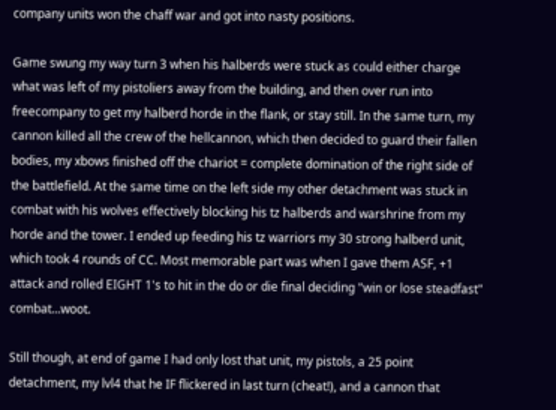company units won the chaff war and got into nasty positions.

Game swung my way turn 3 when his halberds were stuck as could either charge what was left of my pistoliers away from the building, and then over run into freecompany to get my halberd horde in the flank, or stay still. In the same turn, my cannon killed all the crew of the hellcannon, which then decided to guard their fallen bodies, my xbows finished off the chariot = complete domination of the right side of the battlefield. At the same time on the left side my other detachment was stuck in combat with his wolves effectively blocking his tz halberds and warshrine from my horde and the tower. I ended up feeding his tz warriors my 30 strong halberd unit, which took 4 rounds of CC. Most memorable part was when I gave them ASF, +1 attack and rolled EIGHT 1's to hit in the do or die final deciding "win or lose steadfast" combat...woot.

Still though, at end of game I had only lost that unit, my pistols, a 25 point detachment, my lvl4 that he IF flickered in last turn (cheat!), and a cannon that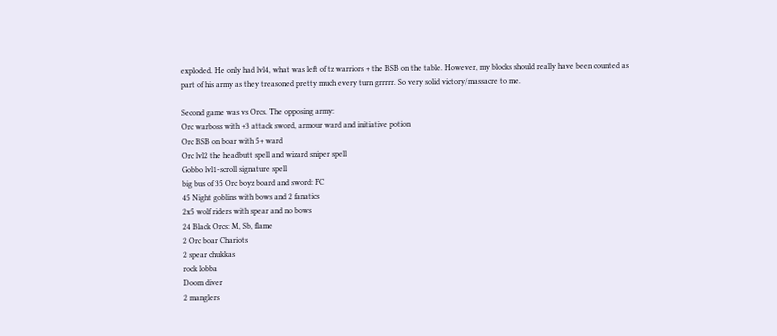exploded. He only had lvl4, what was left of tz warriors + the BSB on the table. However, my blocks should really have been counted as part of his army as they treasoned pretty much every turn grrrrr. So very solid victory/massacre to me.

Second game was vs Orcs. The opposing army:
Orc warboss with +3 attack sword, armour ward and initiative potion
Orc BSB on boar with 5+ ward
Orc lvl2 the headbutt spell and wizard sniper spell
Gobbo lvl1-scroll signature spell
big bus of 35 Orc boyz board and sword: FC
45 Night goblins with bows and 2 fanatics
2x5 wolf riders with spear and no bows
24 Black Orcs: M, Sb, flame
2 Orc boar Chariots
2 spear chukkas
rock lobba
Doom diver
2 manglers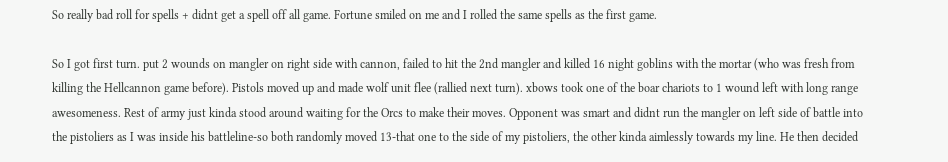So really bad roll for spells + didnt get a spell off all game. Fortune smiled on me and I rolled the same spells as the first game.

So I got first turn. put 2 wounds on mangler on right side with cannon, failed to hit the 2nd mangler and killed 16 night goblins with the mortar (who was fresh from killing the Hellcannon game before). Pistols moved up and made wolf unit flee (rallied next turn). xbows took one of the boar chariots to 1 wound left with long range awesomeness. Rest of army just kinda stood around waiting for the Orcs to make their moves. Opponent was smart and didnt run the mangler on left side of battle into the pistoliers as I was inside his battleline-so both randomly moved 13-that one to the side of my pistoliers, the other kinda aimlessly towards my line. He then decided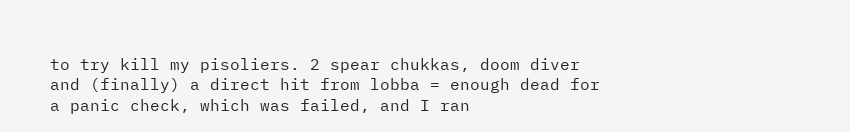to try kill my pisoliers. 2 spear chukkas, doom diver and (finally) a direct hit from lobba = enough dead for a panic check, which was failed, and I ran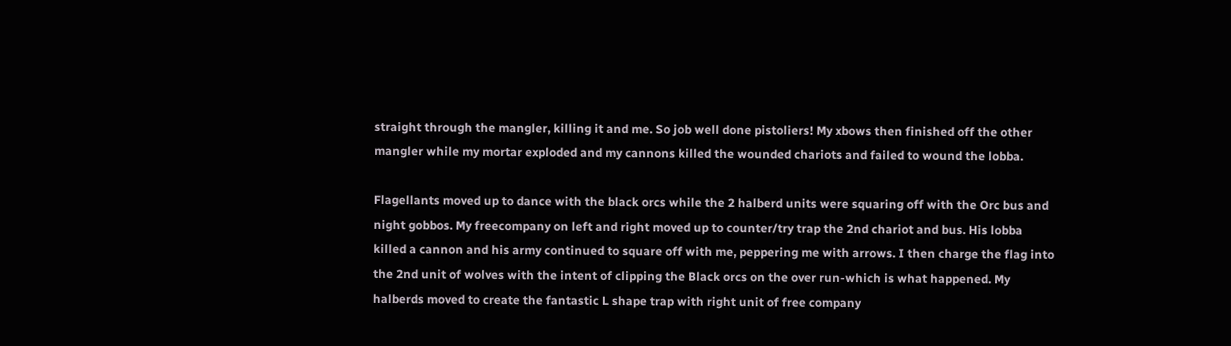straight through the mangler, killing it and me. So job well done pistoliers! My xbows then finished off the other mangler while my mortar exploded and my cannons killed the wounded chariots and failed to wound the lobba.

Flagellants moved up to dance with the black orcs while the 2 halberd units were squaring off with the Orc bus and night gobbos. My freecompany on left and right moved up to counter/try trap the 2nd chariot and bus. His lobba killed a cannon and his army continued to square off with me, peppering me with arrows. I then charge the flag into the 2nd unit of wolves with the intent of clipping the Black orcs on the over run-which is what happened. My halberds moved to create the fantastic L shape trap with right unit of free company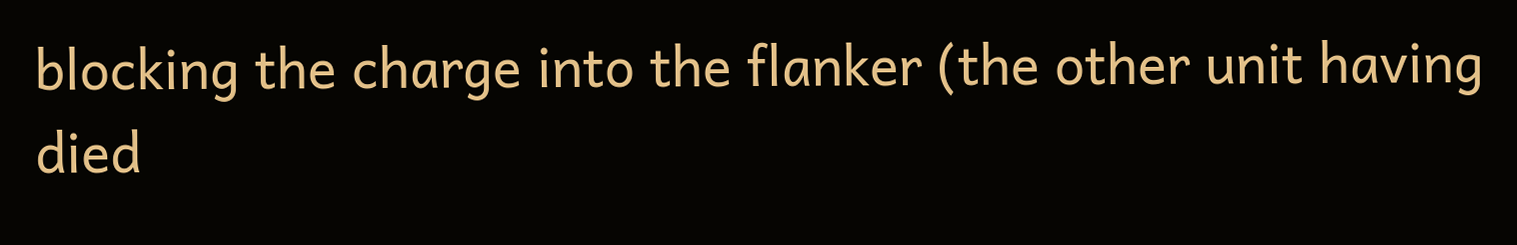blocking the charge into the flanker (the other unit having died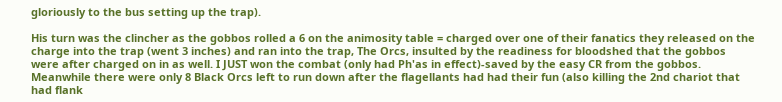gloriously to the bus setting up the trap).

His turn was the clincher as the gobbos rolled a 6 on the animosity table = charged over one of their fanatics they released on the charge into the trap (went 3 inches) and ran into the trap, The Orcs, insulted by the readiness for bloodshed that the gobbos were after charged on in as well. I JUST won the combat (only had Ph'as in effect)-saved by the easy CR from the gobbos. Meanwhile there were only 8 Black Orcs left to run down after the flagellants had had their fun (also killing the 2nd chariot that had flank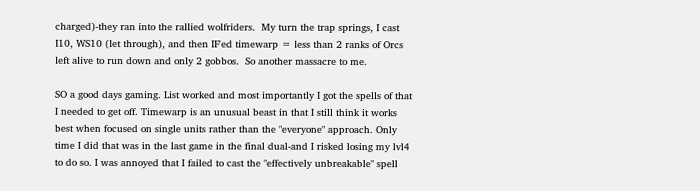charged)-they ran into the rallied wolfriders.  My turn the trap springs, I cast I10, WS10 (let through), and then IF'ed timewarp = less than 2 ranks of Orcs left alive to run down and only 2 gobbos.  So another massacre to me.

SO a good days gaming. List worked and most importantly I got the spells of that I needed to get off. Timewarp is an unusual beast in that I still think it works best when focused on single units rather than the "everyone" approach. Only time I did that was in the last game in the final dual-and I risked losing my lvl4 to do so. I was annoyed that I failed to cast the "effectively unbreakable" spell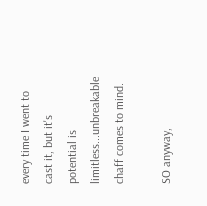every time I went to cast it, but it's potential is limitless...unbreakable chaff comes to mind.

SO anyway,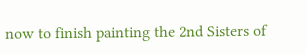now to finish painting the 2nd Sisters of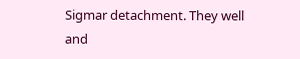Sigmar detachment. They well and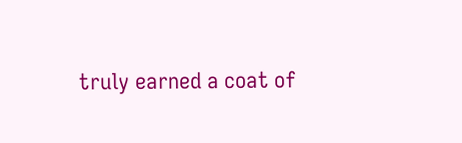truly earned a coat of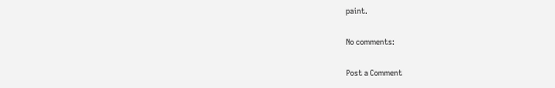paint.

No comments:

Post a Comment